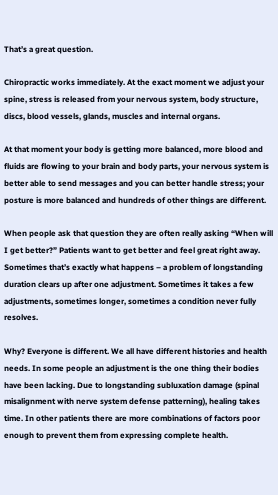That’s a great question.

Chiropractic works immediately. At the exact moment we adjust your spine, stress is released from your nervous system, body structure, discs, blood vessels, glands, muscles and internal organs.

At that moment your body is getting more balanced, more blood and fluids are flowing to your brain and body parts, your nervous system is better able to send messages and you can better handle stress; your posture is more balanced and hundreds of other things are different.

When people ask that question they are often really asking “When will I get better?” Patients want to get better and feel great right away. Sometimes that’s exactly what happens – a problem of longstanding duration clears up after one adjustment. Sometimes it takes a few adjustments, sometimes longer, sometimes a condition never fully resolves.

Why? Everyone is different. We all have different histories and health needs. In some people an adjustment is the one thing their bodies have been lacking. Due to longstanding subluxation damage (spinal misalignment with nerve system defense patterning), healing takes time. In other patients there are more combinations of factors poor enough to prevent them from expressing complete health.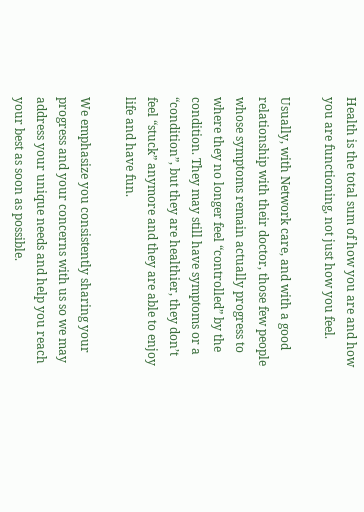Health is the total sum of how you are and how you are functioning, not just how you feel.

Usually, with Network care, and with a good relationship with their doctor, those few people whose symptoms remain actually progress to where they no longer feel “controlled” by the condition. They may still have symptoms or a “condition”, but they are healthier, they don’t feel “stuck” anymore and they are able to enjoy life and have fun.

We emphasize you consistently sharing your progress and your concerns with us so we may address your unique needs and help you reach your best as soon as possible.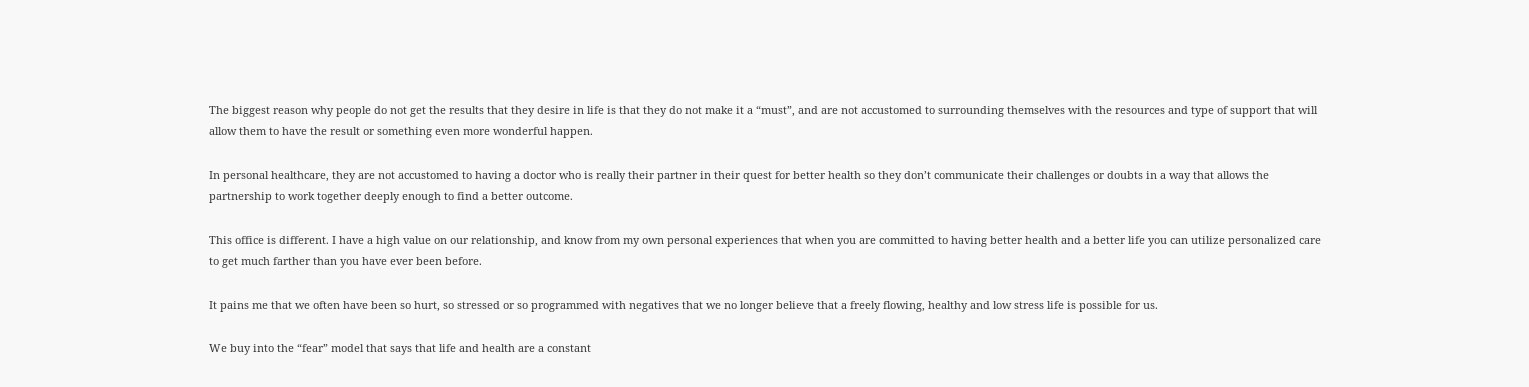The biggest reason why people do not get the results that they desire in life is that they do not make it a “must”, and are not accustomed to surrounding themselves with the resources and type of support that will allow them to have the result or something even more wonderful happen.

In personal healthcare, they are not accustomed to having a doctor who is really their partner in their quest for better health so they don’t communicate their challenges or doubts in a way that allows the partnership to work together deeply enough to find a better outcome.

This office is different. I have a high value on our relationship, and know from my own personal experiences that when you are committed to having better health and a better life you can utilize personalized care to get much farther than you have ever been before.

It pains me that we often have been so hurt, so stressed or so programmed with negatives that we no longer believe that a freely flowing, healthy and low stress life is possible for us.

We buy into the “fear” model that says that life and health are a constant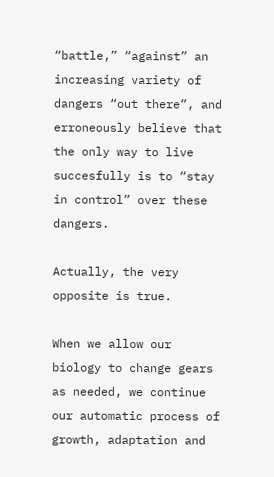“battle,” “against” an increasing variety of dangers “out there”, and erroneously believe that the only way to live succesfully is to “stay in control” over these dangers.

Actually, the very opposite is true.

When we allow our biology to change gears as needed, we continue our automatic process of growth, adaptation and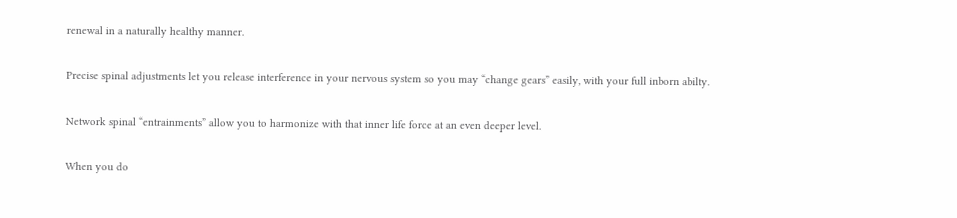renewal in a naturally healthy manner.

Precise spinal adjustments let you release interference in your nervous system so you may “change gears” easily, with your full inborn abilty.

Network spinal “entrainments” allow you to harmonize with that inner life force at an even deeper level.

When you do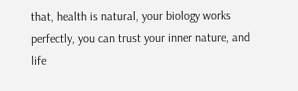that, health is natural, your biology works perfectly, you can trust your inner nature, and life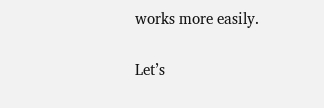works more easily.

Let’s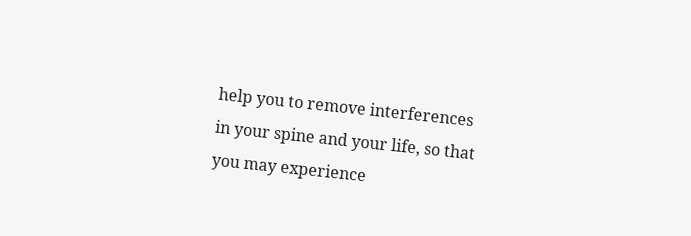help you to remove interferences in your spine and your life, so that you may experience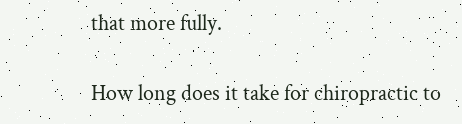that more fully.

How long does it take for chiropractic to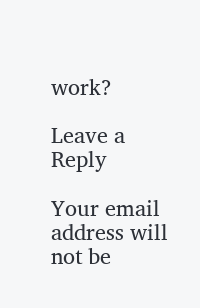work?

Leave a Reply

Your email address will not be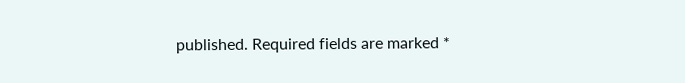published. Required fields are marked *